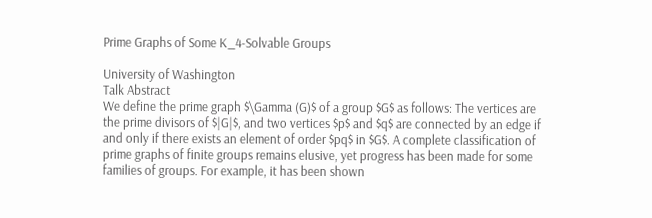Prime Graphs of Some K_4-Solvable Groups

University of Washington
Talk Abstract
We define the prime graph $\Gamma (G)$ of a group $G$ as follows: The vertices are the prime divisors of $|G|$, and two vertices $p$ and $q$ are connected by an edge if and only if there exists an element of order $pq$ in $G$. A complete classification of prime graphs of finite groups remains elusive, yet progress has been made for some families of groups. For example, it has been shown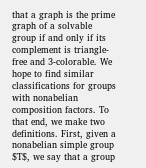that a graph is the prime graph of a solvable group if and only if its complement is triangle-free and 3-colorable. We hope to find similar classifications for groups with nonabelian composition factors. To that end, we make two definitions. First, given a nonabelian simple group $T$, we say that a group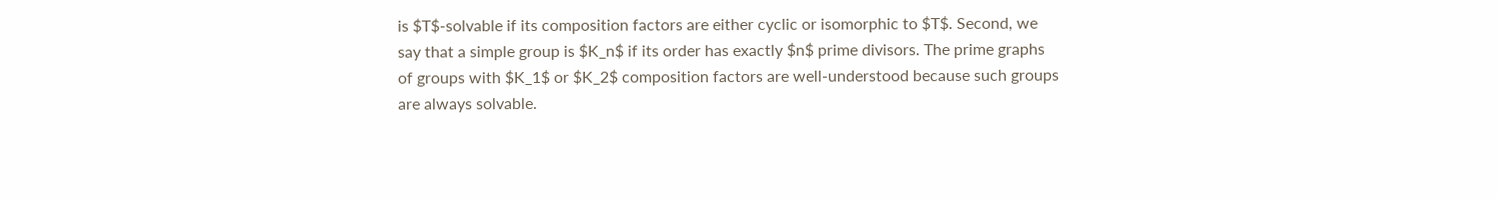is $T$-solvable if its composition factors are either cyclic or isomorphic to $T$. Second, we say that a simple group is $K_n$ if its order has exactly $n$ prime divisors. The prime graphs of groups with $K_1$ or $K_2$ composition factors are well-understood because such groups are always solvable.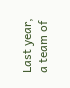Last year, a team of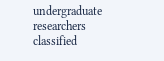undergraduate researchers classified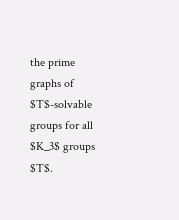the prime graphs of $T$-solvable groups for all $K_3$ groups $T$.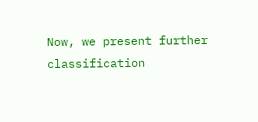Now, we present further classification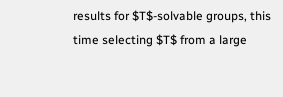results for $T$-solvable groups, this time selecting $T$ from a large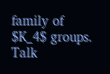family of $K_4$ groups.
Talk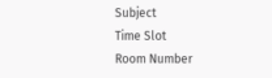Subject
Time Slot
Room Number